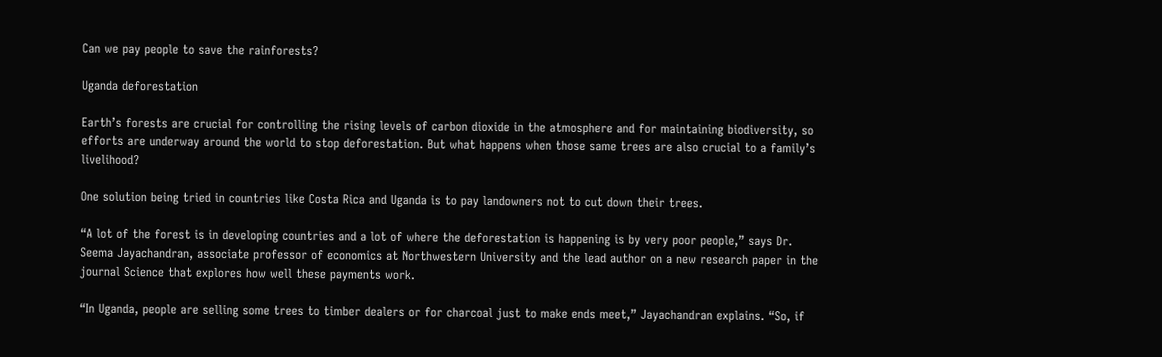Can we pay people to save the rainforests?

Uganda deforestation

Earth’s forests are crucial for controlling the rising levels of carbon dioxide in the atmosphere and for maintaining biodiversity, so efforts are underway around the world to stop deforestation. But what happens when those same trees are also crucial to a family’s livelihood?

One solution being tried in countries like Costa Rica and Uganda is to pay landowners not to cut down their trees.

“A lot of the forest is in developing countries and a lot of where the deforestation is happening is by very poor people,” says Dr. Seema Jayachandran, associate professor of economics at Northwestern University and the lead author on a new research paper in the journal Science that explores how well these payments work.

“In Uganda, people are selling some trees to timber dealers or for charcoal just to make ends meet,” Jayachandran explains. “So, if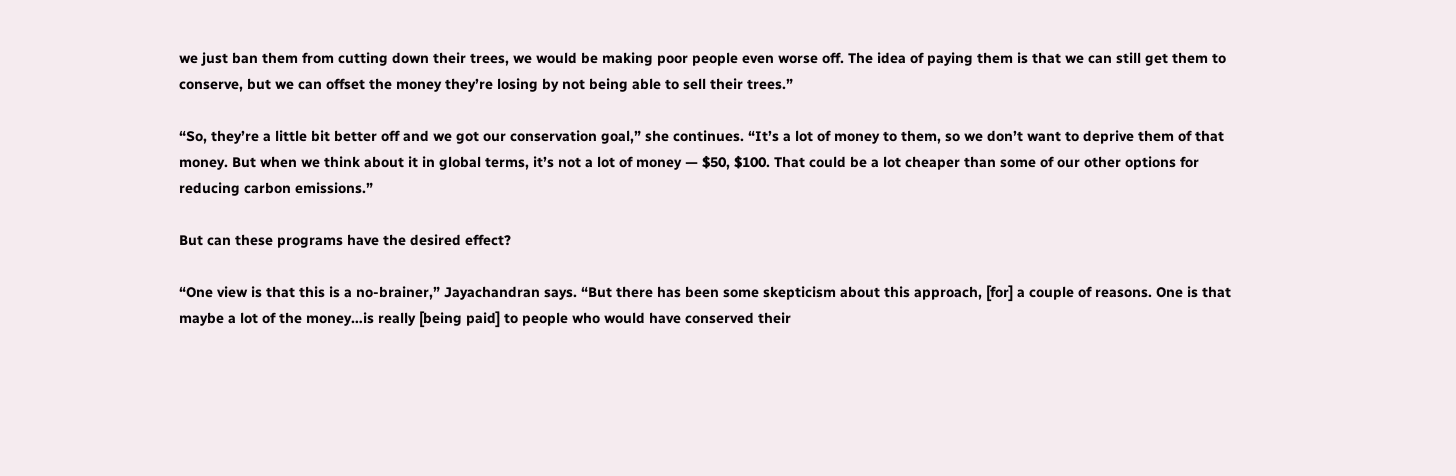we just ban them from cutting down their trees, we would be making poor people even worse off. The idea of paying them is that we can still get them to conserve, but we can offset the money they’re losing by not being able to sell their trees.”

“So, they’re a little bit better off and we got our conservation goal,” she continues. “It’s a lot of money to them, so we don’t want to deprive them of that money. But when we think about it in global terms, it’s not a lot of money — $50, $100. That could be a lot cheaper than some of our other options for reducing carbon emissions.”

But can these programs have the desired effect?

“One view is that this is a no-brainer,” Jayachandran says. “But there has been some skepticism about this approach, [for] a couple of reasons. One is that maybe a lot of the money…is really [being paid] to people who would have conserved their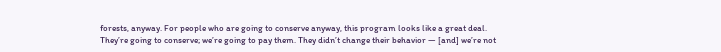forests, anyway. For people who are going to conserve anyway, this program looks like a great deal. They’re going to conserve; we’re going to pay them. They didn’t change their behavior — [and] we’re not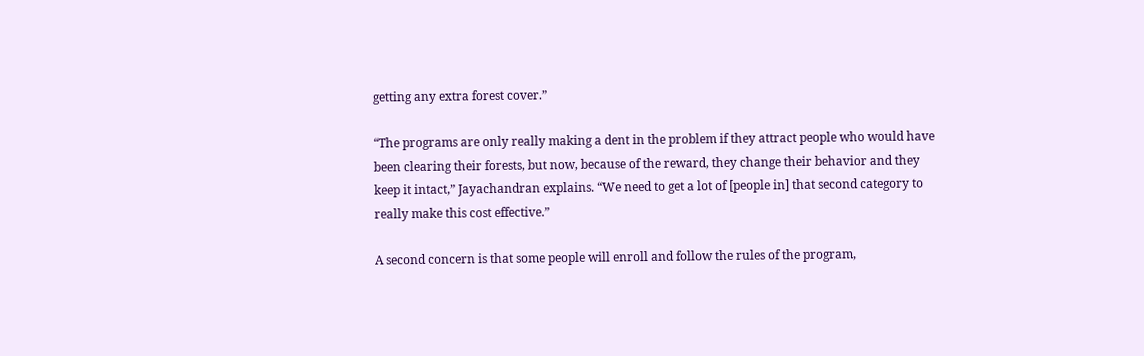getting any extra forest cover.”

“The programs are only really making a dent in the problem if they attract people who would have been clearing their forests, but now, because of the reward, they change their behavior and they keep it intact,” Jayachandran explains. “We need to get a lot of [people in] that second category to really make this cost effective.”

A second concern is that some people will enroll and follow the rules of the program,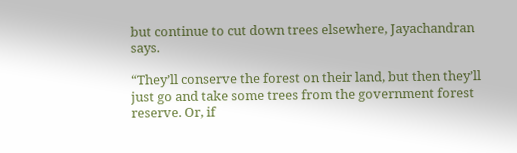but continue to cut down trees elsewhere, Jayachandran says.

“They’ll conserve the forest on their land, but then they’ll just go and take some trees from the government forest reserve. Or, if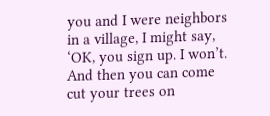you and I were neighbors in a village, I might say, ‘OK, you sign up. I won’t. And then you can come cut your trees on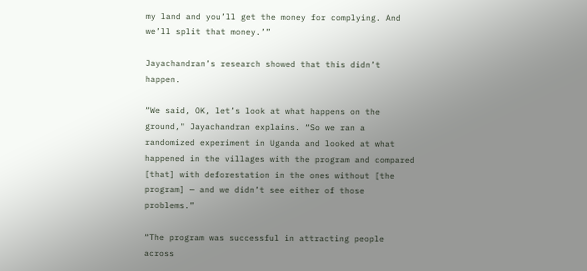my land and you’ll get the money for complying. And we’ll split that money.’”

Jayachandran’s research showed that this didn’t happen.

“We said, OK, let’s look at what happens on the ground," Jayachandran explains. “So we ran a randomized experiment in Uganda and looked at what happened in the villages with the program and compared [that] with deforestation in the ones without [the program] — and we didn’t see either of those problems.”

“The program was successful in attracting people across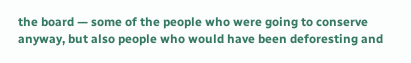the board — some of the people who were going to conserve anyway, but also people who would have been deforesting and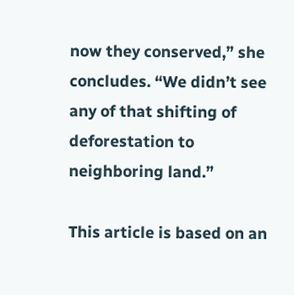now they conserved,” she concludes. “We didn’t see any of that shifting of deforestation to neighboring land.”

This article is based on an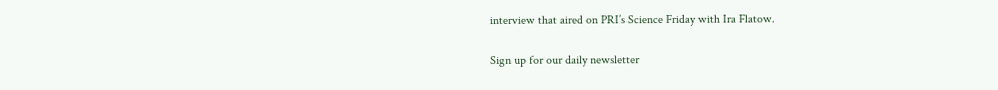interview that aired on PRI’s Science Friday with Ira Flatow.

Sign up for our daily newsletter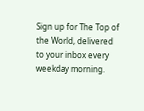Sign up for The Top of the World, delivered to your inbox every weekday morning.